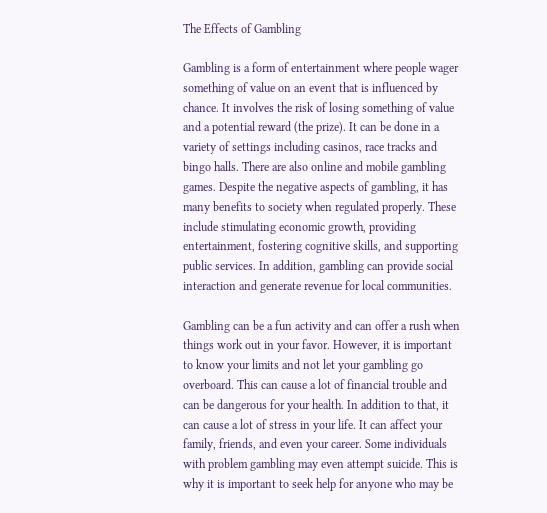The Effects of Gambling

Gambling is a form of entertainment where people wager something of value on an event that is influenced by chance. It involves the risk of losing something of value and a potential reward (the prize). It can be done in a variety of settings including casinos, race tracks and bingo halls. There are also online and mobile gambling games. Despite the negative aspects of gambling, it has many benefits to society when regulated properly. These include stimulating economic growth, providing entertainment, fostering cognitive skills, and supporting public services. In addition, gambling can provide social interaction and generate revenue for local communities.

Gambling can be a fun activity and can offer a rush when things work out in your favor. However, it is important to know your limits and not let your gambling go overboard. This can cause a lot of financial trouble and can be dangerous for your health. In addition to that, it can cause a lot of stress in your life. It can affect your family, friends, and even your career. Some individuals with problem gambling may even attempt suicide. This is why it is important to seek help for anyone who may be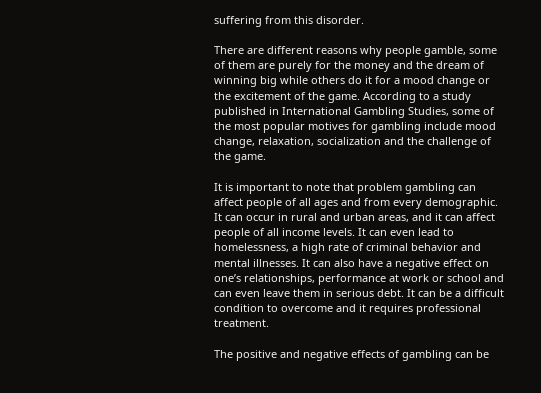suffering from this disorder.

There are different reasons why people gamble, some of them are purely for the money and the dream of winning big while others do it for a mood change or the excitement of the game. According to a study published in International Gambling Studies, some of the most popular motives for gambling include mood change, relaxation, socialization and the challenge of the game.

It is important to note that problem gambling can affect people of all ages and from every demographic. It can occur in rural and urban areas, and it can affect people of all income levels. It can even lead to homelessness, a high rate of criminal behavior and mental illnesses. It can also have a negative effect on one’s relationships, performance at work or school and can even leave them in serious debt. It can be a difficult condition to overcome and it requires professional treatment.

The positive and negative effects of gambling can be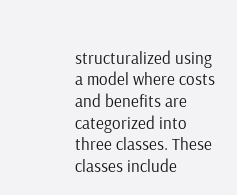structuralized using a model where costs and benefits are categorized into three classes. These classes include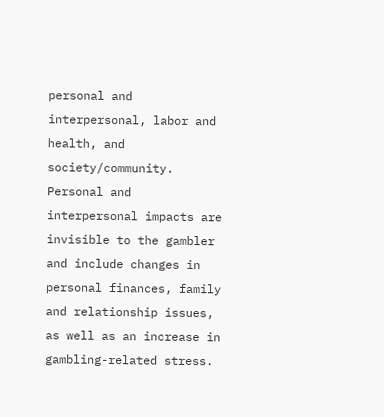personal and interpersonal, labor and health, and society/community. Personal and interpersonal impacts are invisible to the gambler and include changes in personal finances, family and relationship issues, as well as an increase in gambling-related stress.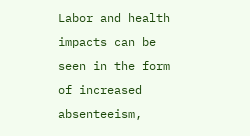Labor and health impacts can be seen in the form of increased absenteeism,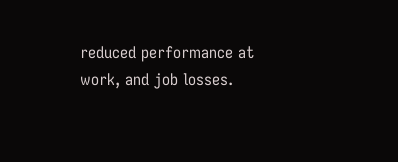reduced performance at work, and job losses.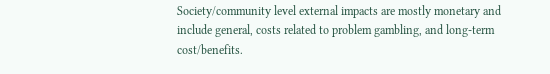Society/community level external impacts are mostly monetary and include general, costs related to problem gambling, and long-term cost/benefits.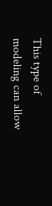This type of modeling can allow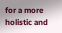for a more holistic and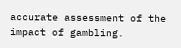accurate assessment of the impact of gambling.